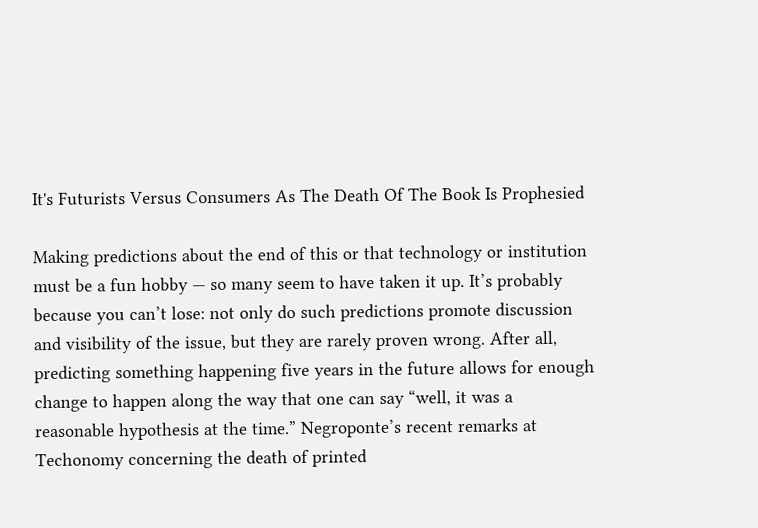It's Futurists Versus Consumers As The Death Of The Book Is Prophesied

Making predictions about the end of this or that technology or institution must be a fun hobby — so many seem to have taken it up. It’s probably because you can’t lose: not only do such predictions promote discussion and visibility of the issue, but they are rarely proven wrong. After all, predicting something happening five years in the future allows for enough change to happen along the way that one can say “well, it was a reasonable hypothesis at the time.” Negroponte’s recent remarks at Techonomy concerning the death of printed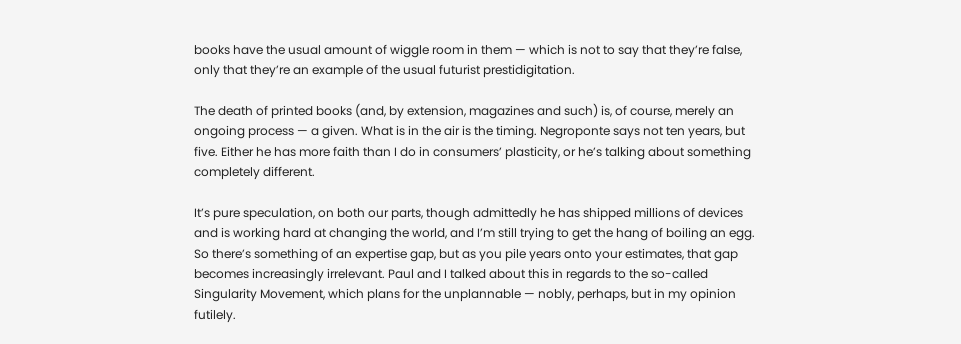books have the usual amount of wiggle room in them — which is not to say that they’re false, only that they’re an example of the usual futurist prestidigitation.

The death of printed books (and, by extension, magazines and such) is, of course, merely an ongoing process — a given. What is in the air is the timing. Negroponte says not ten years, but five. Either he has more faith than I do in consumers’ plasticity, or he’s talking about something completely different.

It’s pure speculation, on both our parts, though admittedly he has shipped millions of devices and is working hard at changing the world, and I’m still trying to get the hang of boiling an egg. So there’s something of an expertise gap, but as you pile years onto your estimates, that gap becomes increasingly irrelevant. Paul and I talked about this in regards to the so-called Singularity Movement, which plans for the unplannable — nobly, perhaps, but in my opinion futilely.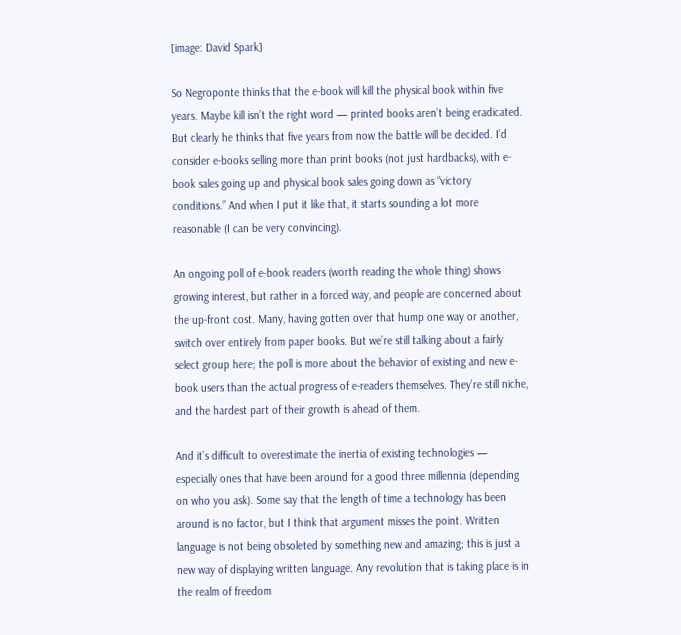[image: David Spark]

So Negroponte thinks that the e-book will kill the physical book within five years. Maybe kill isn’t the right word — printed books aren’t being eradicated. But clearly he thinks that five years from now the battle will be decided. I’d consider e-books selling more than print books (not just hardbacks), with e-book sales going up and physical book sales going down as “victory conditions.” And when I put it like that, it starts sounding a lot more reasonable (I can be very convincing).

An ongoing poll of e-book readers (worth reading the whole thing) shows growing interest, but rather in a forced way, and people are concerned about the up-front cost. Many, having gotten over that hump one way or another, switch over entirely from paper books. But we’re still talking about a fairly select group here; the poll is more about the behavior of existing and new e-book users than the actual progress of e-readers themselves. They’re still niche, and the hardest part of their growth is ahead of them.

And it’s difficult to overestimate the inertia of existing technologies — especially ones that have been around for a good three millennia (depending on who you ask). Some say that the length of time a technology has been around is no factor, but I think that argument misses the point. Written language is not being obsoleted by something new and amazing; this is just a new way of displaying written language. Any revolution that is taking place is in the realm of freedom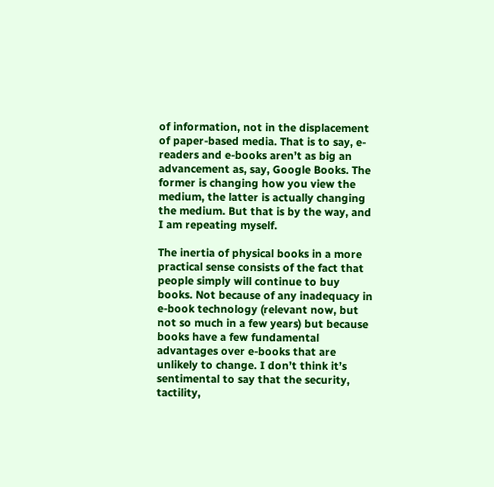of information, not in the displacement of paper-based media. That is to say, e-readers and e-books aren’t as big an advancement as, say, Google Books. The former is changing how you view the medium, the latter is actually changing the medium. But that is by the way, and I am repeating myself.

The inertia of physical books in a more practical sense consists of the fact that people simply will continue to buy books. Not because of any inadequacy in e-book technology (relevant now, but not so much in a few years) but because books have a few fundamental advantages over e-books that are unlikely to change. I don’t think it’s sentimental to say that the security, tactility,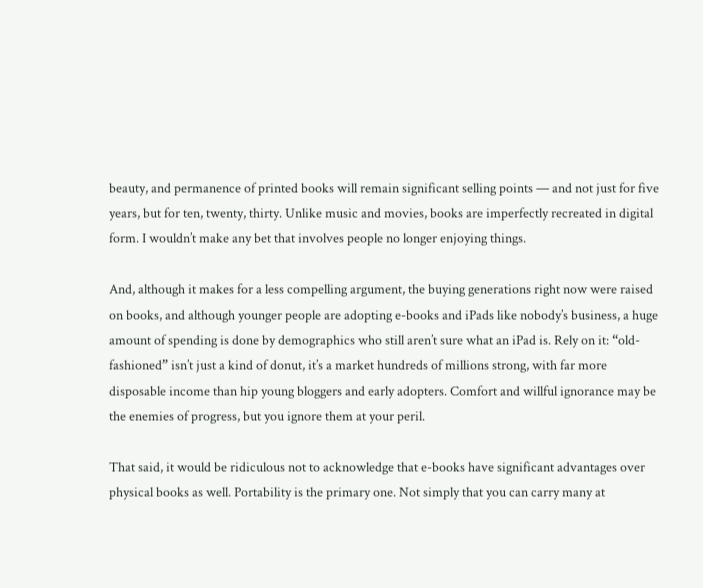beauty, and permanence of printed books will remain significant selling points — and not just for five years, but for ten, twenty, thirty. Unlike music and movies, books are imperfectly recreated in digital form. I wouldn’t make any bet that involves people no longer enjoying things.

And, although it makes for a less compelling argument, the buying generations right now were raised on books, and although younger people are adopting e-books and iPads like nobody’s business, a huge amount of spending is done by demographics who still aren’t sure what an iPad is. Rely on it: “old-fashioned” isn’t just a kind of donut, it’s a market hundreds of millions strong, with far more disposable income than hip young bloggers and early adopters. Comfort and willful ignorance may be the enemies of progress, but you ignore them at your peril.

That said, it would be ridiculous not to acknowledge that e-books have significant advantages over physical books as well. Portability is the primary one. Not simply that you can carry many at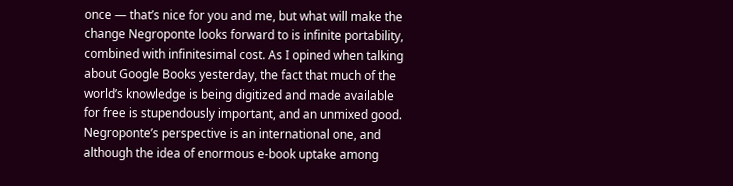once — that’s nice for you and me, but what will make the change Negroponte looks forward to is infinite portability, combined with infinitesimal cost. As I opined when talking about Google Books yesterday, the fact that much of the world’s knowledge is being digitized and made available for free is stupendously important, and an unmixed good. Negroponte’s perspective is an international one, and although the idea of enormous e-book uptake among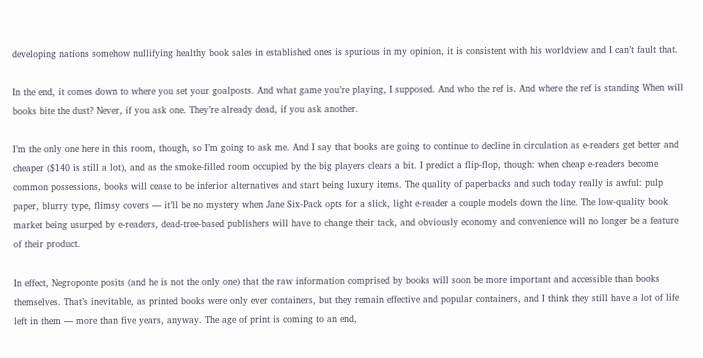developing nations somehow nullifying healthy book sales in established ones is spurious in my opinion, it is consistent with his worldview and I can’t fault that.

In the end, it comes down to where you set your goalposts. And what game you’re playing, I supposed. And who the ref is. And where the ref is standing When will books bite the dust? Never, if you ask one. They’re already dead, if you ask another.

I’m the only one here in this room, though, so I’m going to ask me. And I say that books are going to continue to decline in circulation as e-readers get better and cheaper ($140 is still a lot), and as the smoke-filled room occupied by the big players clears a bit. I predict a flip-flop, though: when cheap e-readers become common possessions, books will cease to be inferior alternatives and start being luxury items. The quality of paperbacks and such today really is awful: pulp paper, blurry type, flimsy covers — it’ll be no mystery when Jane Six-Pack opts for a slick, light e-reader a couple models down the line. The low-quality book market being usurped by e-readers, dead-tree-based publishers will have to change their tack, and obviously economy and convenience will no longer be a feature of their product.

In effect, Negroponte posits (and he is not the only one) that the raw information comprised by books will soon be more important and accessible than books themselves. That’s inevitable, as printed books were only ever containers, but they remain effective and popular containers, and I think they still have a lot of life left in them — more than five years, anyway. The age of print is coming to an end,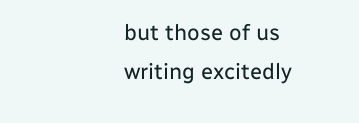but those of us writing excitedly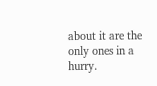about it are the only ones in a hurry.